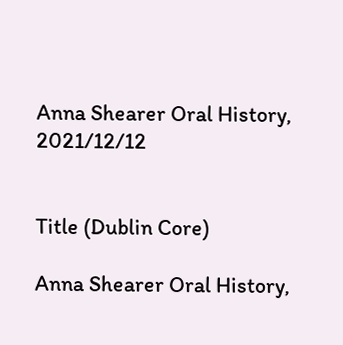Anna Shearer Oral History, 2021/12/12


Title (Dublin Core)

Anna Shearer Oral History,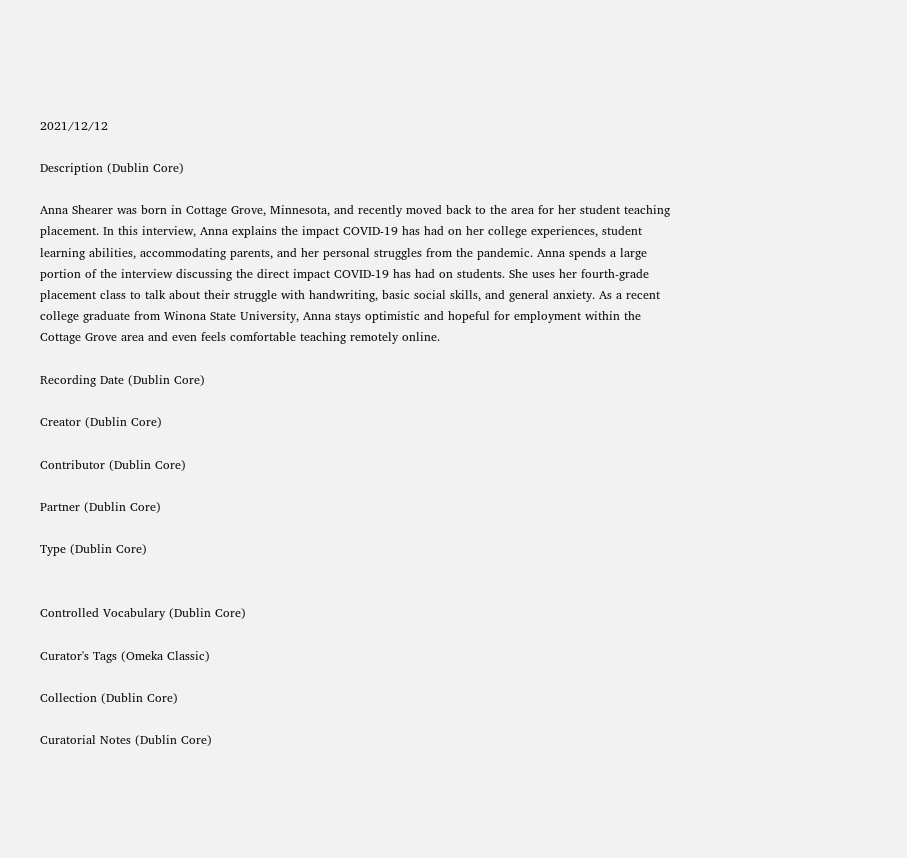2021/12/12

Description (Dublin Core)

Anna Shearer was born in Cottage Grove, Minnesota, and recently moved back to the area for her student teaching placement. In this interview, Anna explains the impact COVID-19 has had on her college experiences, student learning abilities, accommodating parents, and her personal struggles from the pandemic. Anna spends a large portion of the interview discussing the direct impact COVID-19 has had on students. She uses her fourth-grade placement class to talk about their struggle with handwriting, basic social skills, and general anxiety. As a recent college graduate from Winona State University, Anna stays optimistic and hopeful for employment within the Cottage Grove area and even feels comfortable teaching remotely online.

Recording Date (Dublin Core)

Creator (Dublin Core)

Contributor (Dublin Core)

Partner (Dublin Core)

Type (Dublin Core)


Controlled Vocabulary (Dublin Core)

Curator's Tags (Omeka Classic)

Collection (Dublin Core)

Curatorial Notes (Dublin Core)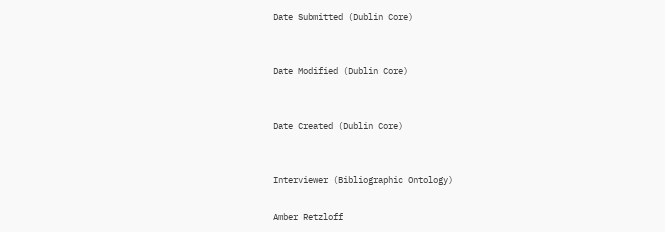Date Submitted (Dublin Core)


Date Modified (Dublin Core)


Date Created (Dublin Core)


Interviewer (Bibliographic Ontology)

Amber Retzloff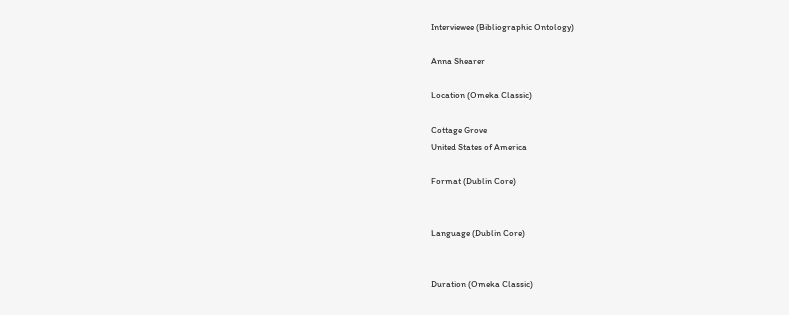Interviewee (Bibliographic Ontology)

Anna Shearer

Location (Omeka Classic)

Cottage Grove
United States of America

Format (Dublin Core)


Language (Dublin Core)


Duration (Omeka Classic)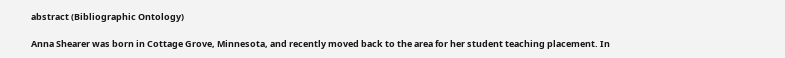abstract (Bibliographic Ontology)

Anna Shearer was born in Cottage Grove, Minnesota, and recently moved back to the area for her student teaching placement. In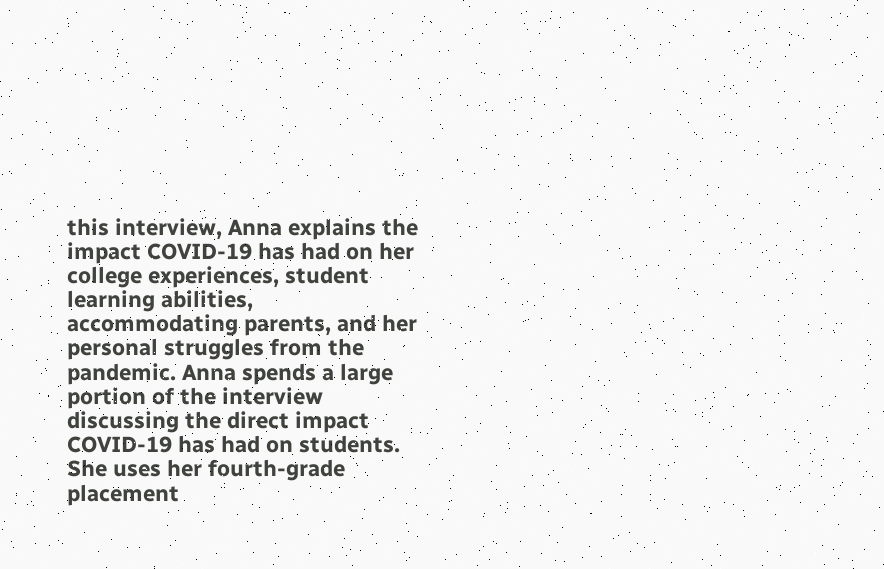this interview, Anna explains the impact COVID-19 has had on her college experiences, student learning abilities, accommodating parents, and her personal struggles from the pandemic. Anna spends a large portion of the interview discussing the direct impact COVID-19 has had on students. She uses her fourth-grade placement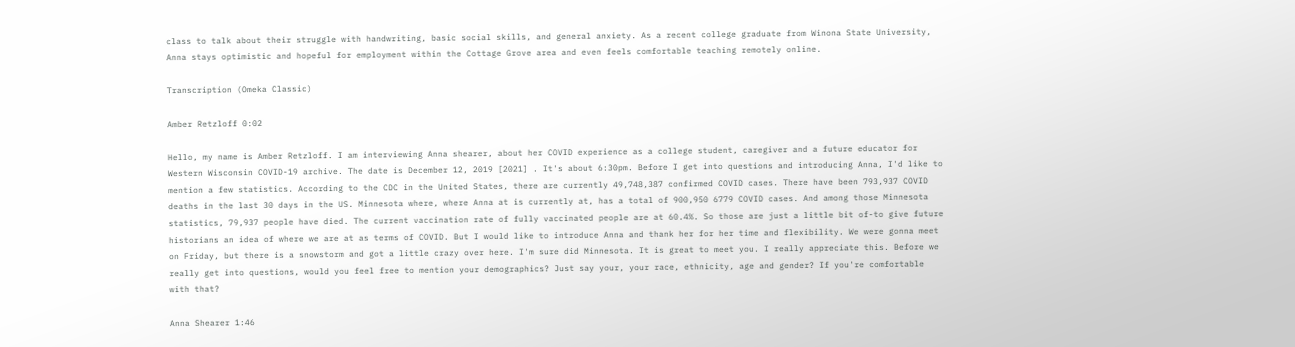class to talk about their struggle with handwriting, basic social skills, and general anxiety. As a recent college graduate from Winona State University, Anna stays optimistic and hopeful for employment within the Cottage Grove area and even feels comfortable teaching remotely online.

Transcription (Omeka Classic)

Amber Retzloff 0:02

Hello, my name is Amber Retzloff. I am interviewing Anna shearer, about her COVID experience as a college student, caregiver and a future educator for Western Wisconsin COVID-19 archive. The date is December 12, 2019 [2021] . It's about 6:30pm. Before I get into questions and introducing Anna, I'd like to mention a few statistics. According to the CDC in the United States, there are currently 49,748,387 confirmed COVID cases. There have been 793,937 COVID deaths in the last 30 days in the US. Minnesota where, where Anna at is currently at, has a total of 900,950 6779 COVID cases. And among those Minnesota statistics, 79,937 people have died. The current vaccination rate of fully vaccinated people are at 60.4%. So those are just a little bit of-to give future historians an idea of where we are at as terms of COVID. But I would like to introduce Anna and thank her for her time and flexibility. We were gonna meet on Friday, but there is a snowstorm and got a little crazy over here. I'm sure did Minnesota. It is great to meet you. I really appreciate this. Before we really get into questions, would you feel free to mention your demographics? Just say your, your race, ethnicity, age and gender? If you're comfortable with that?

Anna Shearer 1:46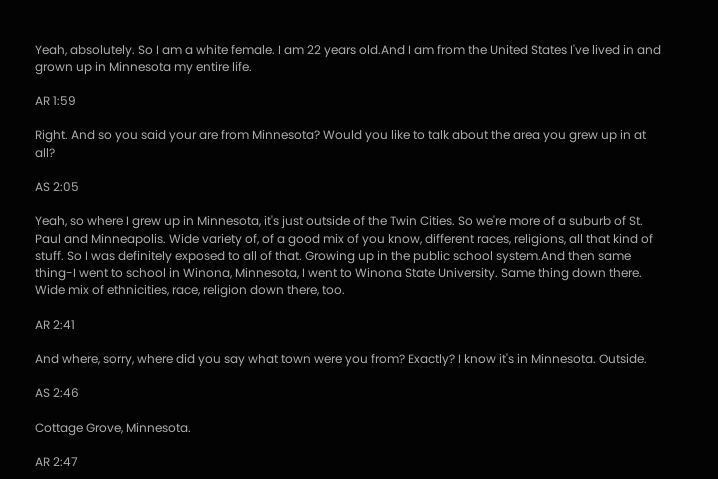Yeah, absolutely. So I am a white female. I am 22 years old.And I am from the United States I've lived in and grown up in Minnesota my entire life.

AR 1:59

Right. And so you said your are from Minnesota? Would you like to talk about the area you grew up in at all?

AS 2:05

Yeah, so where I grew up in Minnesota, it's just outside of the Twin Cities. So we're more of a suburb of St. Paul and Minneapolis. Wide variety of, of a good mix of you know, different races, religions, all that kind of stuff. So I was definitely exposed to all of that. Growing up in the public school system.And then same thing-I went to school in Winona, Minnesota, I went to Winona State University. Same thing down there. Wide mix of ethnicities, race, religion down there, too.

AR 2:41

And where, sorry, where did you say what town were you from? Exactly? I know it's in Minnesota. Outside.

AS 2:46

Cottage Grove, Minnesota.

AR 2:47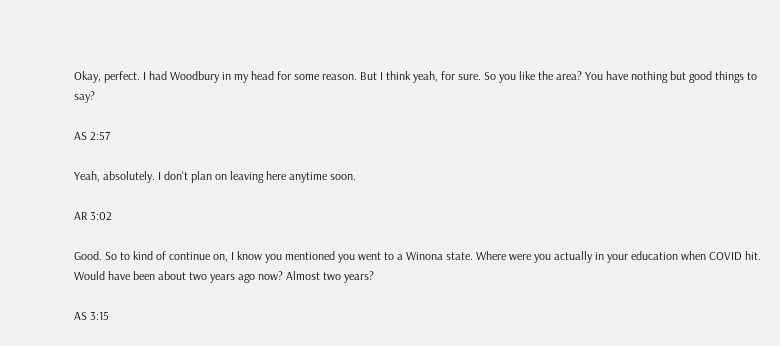Okay, perfect. I had Woodbury in my head for some reason. But I think yeah, for sure. So you like the area? You have nothing but good things to say?

AS 2:57

Yeah, absolutely. I don't plan on leaving here anytime soon.

AR 3:02

Good. So to kind of continue on, I know you mentioned you went to a Winona state. Where were you actually in your education when COVID hit. Would have been about two years ago now? Almost two years?

AS 3:15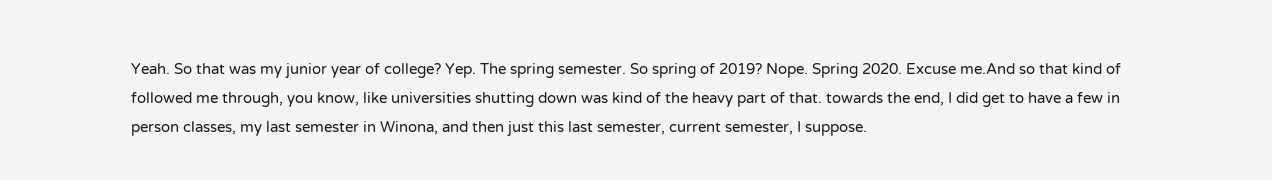Yeah. So that was my junior year of college? Yep. The spring semester. So spring of 2019? Nope. Spring 2020. Excuse me.And so that kind of followed me through, you know, like universities shutting down was kind of the heavy part of that. towards the end, I did get to have a few in person classes, my last semester in Winona, and then just this last semester, current semester, I suppose.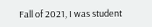Fall of 2021, I was student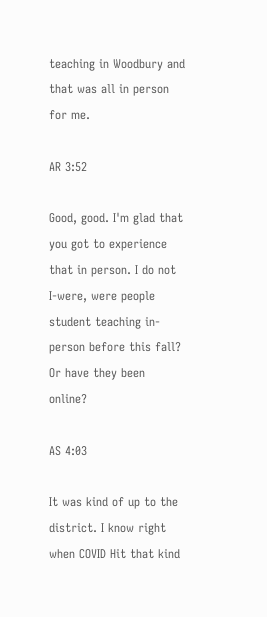teaching in Woodbury and that was all in person for me.

AR 3:52

Good, good. I'm glad that you got to experience that in person. I do not I-were, were people student teaching in-person before this fall? Or have they been online?

AS 4:03

It was kind of up to the district. I know right when COVID Hit that kind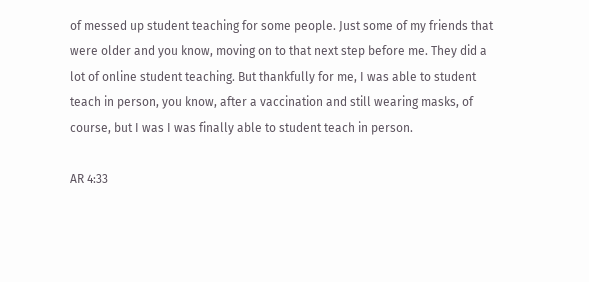of messed up student teaching for some people. Just some of my friends that were older and you know, moving on to that next step before me. They did a lot of online student teaching. But thankfully for me, I was able to student teach in person, you know, after a vaccination and still wearing masks, of course, but I was I was finally able to student teach in person.

AR 4:33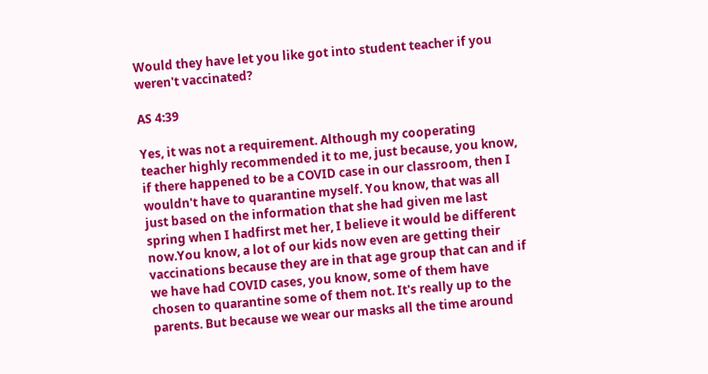Would they have let you like got into student teacher if you weren't vaccinated?

AS 4:39

Yes, it was not a requirement. Although my cooperating teacher highly recommended it to me, just because, you know, if there happened to be a COVID case in our classroom, then I wouldn't have to quarantine myself. You know, that was all just based on the information that she had given me last spring when I hadfirst met her, I believe it would be different now.You know, a lot of our kids now even are getting their vaccinations because they are in that age group that can and if we have had COVID cases, you know, some of them have chosen to quarantine some of them not. It's really up to the parents. But because we wear our masks all the time around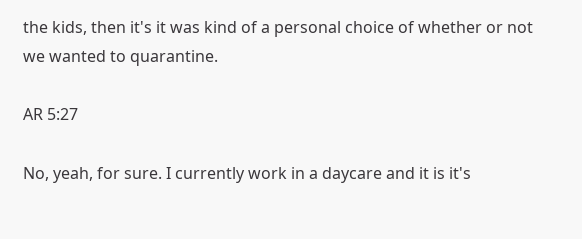the kids, then it's it was kind of a personal choice of whether or not we wanted to quarantine.

AR 5:27

No, yeah, for sure. I currently work in a daycare and it is it's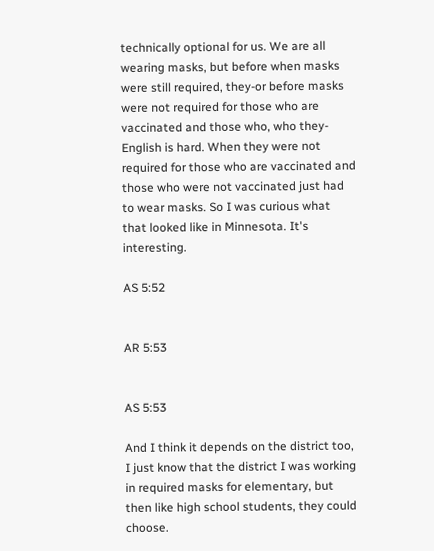technically optional for us. We are all wearing masks, but before when masks were still required, they-or before masks were not required for those who are vaccinated and those who, who they-English is hard. When they were not required for those who are vaccinated and those who were not vaccinated just had to wear masks. So I was curious what that looked like in Minnesota. It's interesting.

AS 5:52


AR 5:53


AS 5:53

And I think it depends on the district too, I just know that the district I was working in required masks for elementary, but then like high school students, they could choose.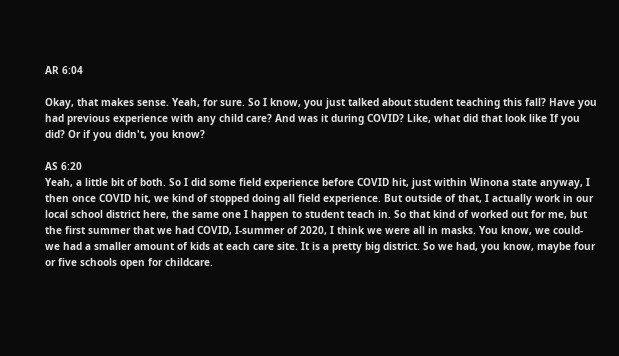AR 6:04

Okay, that makes sense. Yeah, for sure. So I know, you just talked about student teaching this fall? Have you had previous experience with any child care? And was it during COVID? Like, what did that look like If you did? Or if you didn't, you know?

AS 6:20
Yeah, a little bit of both. So I did some field experience before COVID hit, just within Winona state anyway, I then once COVID hit, we kind of stopped doing all field experience. But outside of that, I actually work in our local school district here, the same one I happen to student teach in. So that kind of worked out for me, but the first summer that we had COVID, I-summer of 2020, I think we were all in masks. You know, we could-we had a smaller amount of kids at each care site. It is a pretty big district. So we had, you know, maybe four or five schools open for childcare.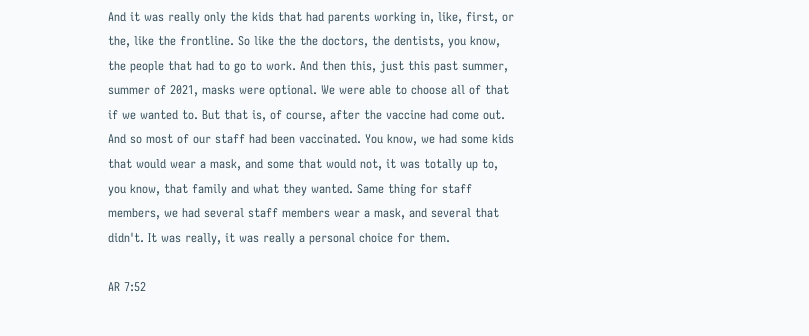And it was really only the kids that had parents working in, like, first, or the, like the frontline. So like the the doctors, the dentists, you know, the people that had to go to work. And then this, just this past summer, summer of 2021, masks were optional. We were able to choose all of that if we wanted to. But that is, of course, after the vaccine had come out. And so most of our staff had been vaccinated. You know, we had some kids that would wear a mask, and some that would not, it was totally up to, you know, that family and what they wanted. Same thing for staff members, we had several staff members wear a mask, and several that didn't. It was really, it was really a personal choice for them.

AR 7:52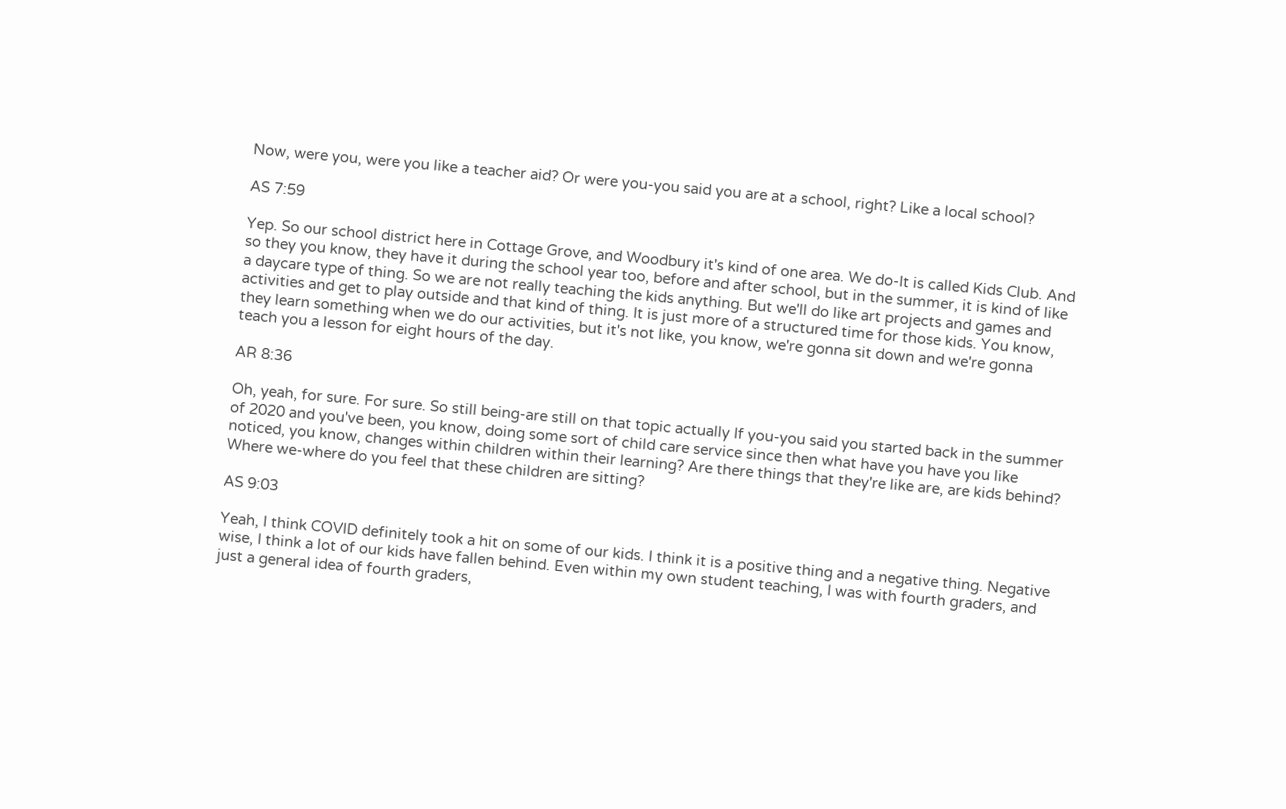Now, were you, were you like a teacher aid? Or were you-you said you are at a school, right? Like a local school?

AS 7:59

Yep. So our school district here in Cottage Grove, and Woodbury it's kind of one area. We do-It is called Kids Club. And so they you know, they have it during the school year too, before and after school, but in the summer, it is kind of like a daycare type of thing. So we are not really teaching the kids anything. But we'll do like art projects and games and activities and get to play outside and that kind of thing. It is just more of a structured time for those kids. You know, they learn something when we do our activities, but it's not like, you know, we're gonna sit down and we're gonna teach you a lesson for eight hours of the day.

AR 8:36

Oh, yeah, for sure. For sure. So still being-are still on that topic actually If you-you said you started back in the summer of 2020 and you've been, you know, doing some sort of child care service since then what have you have you like noticed, you know, changes within children within their learning? Are there things that they're like are, are kids behind? Where we-where do you feel that these children are sitting?

AS 9:03

Yeah, I think COVID definitely took a hit on some of our kids. I think it is a positive thing and a negative thing. Negative wise, I think a lot of our kids have fallen behind. Even within my own student teaching, I was with fourth graders, and just a general idea of fourth graders,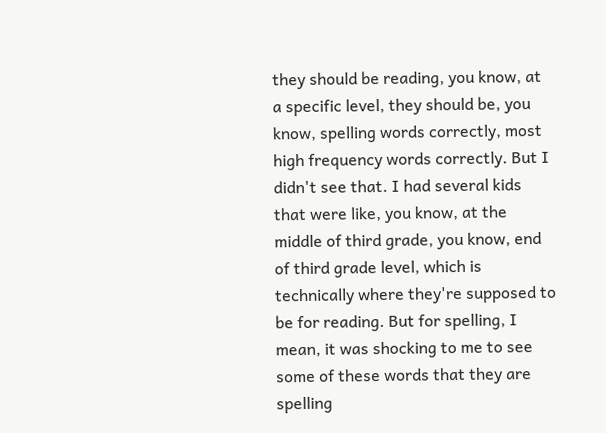they should be reading, you know, at a specific level, they should be, you know, spelling words correctly, most high frequency words correctly. But I didn't see that. I had several kids that were like, you know, at the middle of third grade, you know, end of third grade level, which is technically where they're supposed to be for reading. But for spelling, I mean, it was shocking to me to see some of these words that they are spelling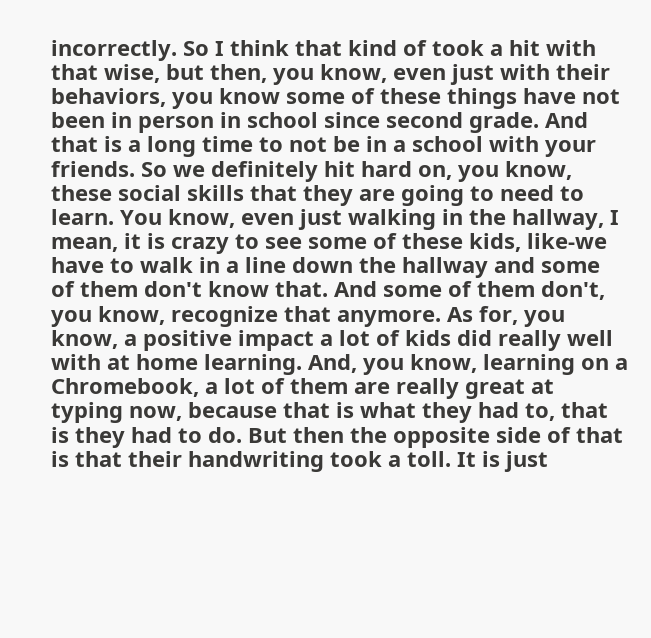incorrectly. So I think that kind of took a hit with that wise, but then, you know, even just with their behaviors, you know some of these things have not been in person in school since second grade. And that is a long time to not be in a school with your friends. So we definitely hit hard on, you know, these social skills that they are going to need to learn. You know, even just walking in the hallway, I mean, it is crazy to see some of these kids, like-we have to walk in a line down the hallway and some of them don't know that. And some of them don't, you know, recognize that anymore. As for, you know, a positive impact a lot of kids did really well with at home learning. And, you know, learning on a Chromebook, a lot of them are really great at typing now, because that is what they had to, that is they had to do. But then the opposite side of that is that their handwriting took a toll. It is just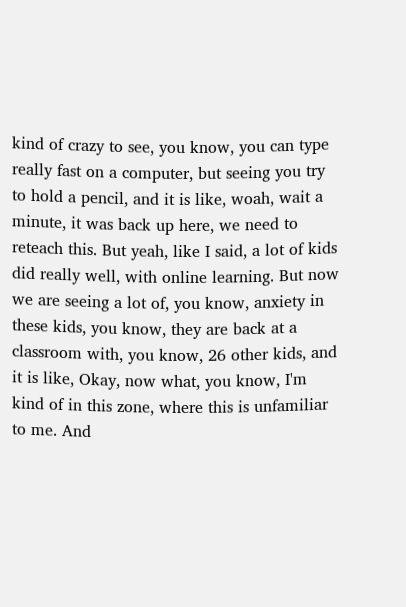kind of crazy to see, you know, you can type really fast on a computer, but seeing you try to hold a pencil, and it is like, woah, wait a minute, it was back up here, we need to reteach this. But yeah, like I said, a lot of kids did really well, with online learning. But now we are seeing a lot of, you know, anxiety in these kids, you know, they are back at a classroom with, you know, 26 other kids, and it is like, Okay, now what, you know, I'm kind of in this zone, where this is unfamiliar to me. And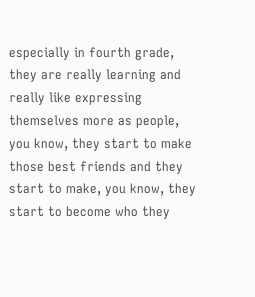especially in fourth grade, they are really learning and really like expressing themselves more as people, you know, they start to make those best friends and they start to make, you know, they start to become who they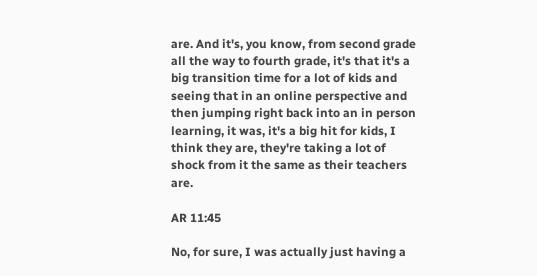are. And it's, you know, from second grade all the way to fourth grade, it's that it's a big transition time for a lot of kids and seeing that in an online perspective and then jumping right back into an in person learning, it was, it's a big hit for kids, I think they are, they're taking a lot of shock from it the same as their teachers are.

AR 11:45

No, for sure, I was actually just having a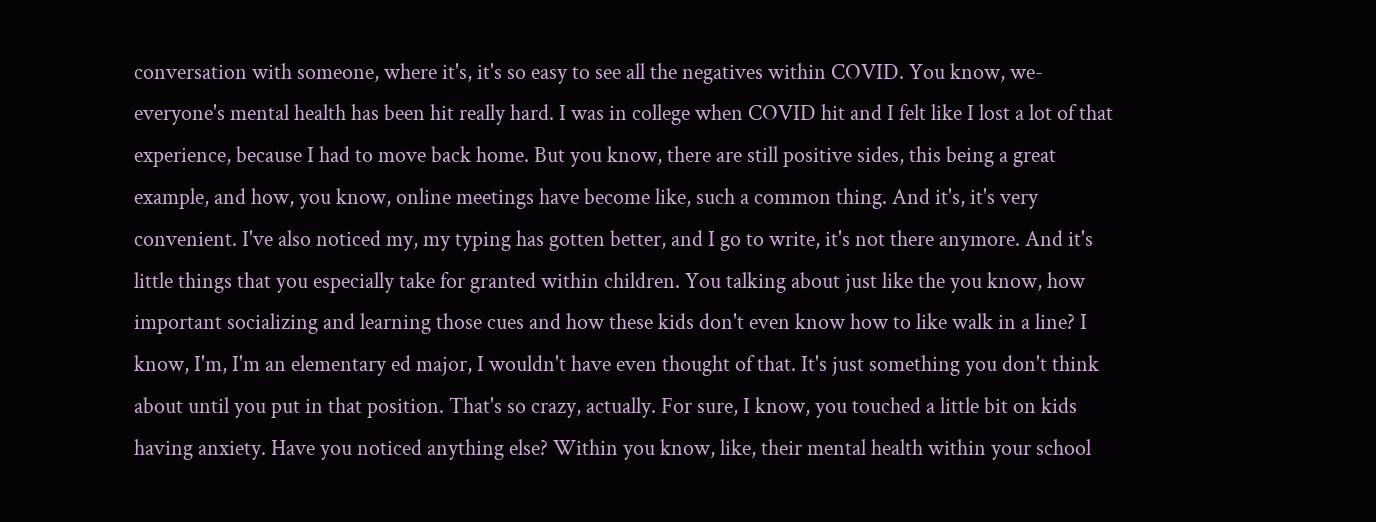conversation with someone, where it's, it's so easy to see all the negatives within COVID. You know, we-everyone's mental health has been hit really hard. I was in college when COVID hit and I felt like I lost a lot of that experience, because I had to move back home. But you know, there are still positive sides, this being a great example, and how, you know, online meetings have become like, such a common thing. And it's, it's very convenient. I've also noticed my, my typing has gotten better, and I go to write, it's not there anymore. And it's little things that you especially take for granted within children. You talking about just like the you know, how important socializing and learning those cues and how these kids don't even know how to like walk in a line? I know, I'm, I'm an elementary ed major, I wouldn't have even thought of that. It's just something you don't think about until you put in that position. That's so crazy, actually. For sure, I know, you touched a little bit on kids having anxiety. Have you noticed anything else? Within you know, like, their mental health within your school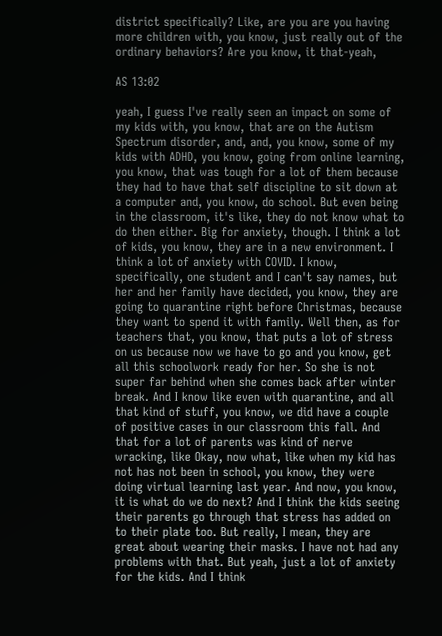district specifically? Like, are you are you having more children with, you know, just really out of the ordinary behaviors? Are you know, it that-yeah,

AS 13:02

yeah, I guess I've really seen an impact on some of my kids with, you know, that are on the Autism Spectrum disorder, and, and, you know, some of my kids with ADHD, you know, going from online learning, you know, that was tough for a lot of them because they had to have that self discipline to sit down at a computer and, you know, do school. But even being in the classroom, it's like, they do not know what to do then either. Big for anxiety, though. I think a lot of kids, you know, they are in a new environment. I think a lot of anxiety with COVID. I know, specifically, one student and I can't say names, but her and her family have decided, you know, they are going to quarantine right before Christmas, because they want to spend it with family. Well then, as for teachers that, you know, that puts a lot of stress on us because now we have to go and you know, get all this schoolwork ready for her. So she is not super far behind when she comes back after winter break. And I know like even with quarantine, and all that kind of stuff, you know, we did have a couple of positive cases in our classroom this fall. And that for a lot of parents was kind of nerve wracking, like Okay, now what, like when my kid has not has not been in school, you know, they were doing virtual learning last year. And now, you know, it is what do we do next? And I think the kids seeing their parents go through that stress has added on to their plate too. But really, I mean, they are great about wearing their masks. I have not had any problems with that. But yeah, just a lot of anxiety for the kids. And I think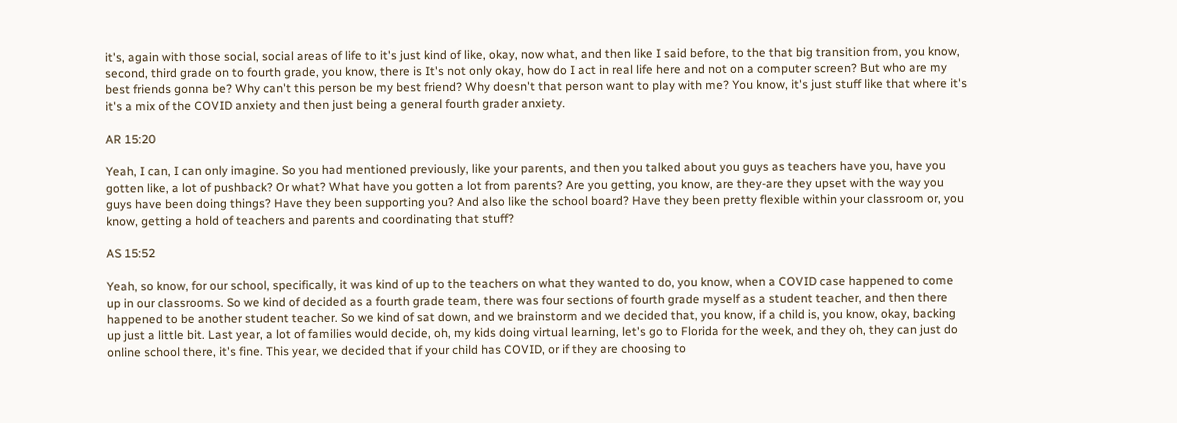it's, again with those social, social areas of life to it's just kind of like, okay, now what, and then like I said before, to the that big transition from, you know, second, third grade on to fourth grade, you know, there is It's not only okay, how do I act in real life here and not on a computer screen? But who are my best friends gonna be? Why can't this person be my best friend? Why doesn't that person want to play with me? You know, it's just stuff like that where it's it's a mix of the COVID anxiety and then just being a general fourth grader anxiety.

AR 15:20

Yeah, I can, I can only imagine. So you had mentioned previously, like your parents, and then you talked about you guys as teachers have you, have you gotten like, a lot of pushback? Or what? What have you gotten a lot from parents? Are you getting, you know, are they-are they upset with the way you guys have been doing things? Have they been supporting you? And also like the school board? Have they been pretty flexible within your classroom or, you know, getting a hold of teachers and parents and coordinating that stuff?

AS 15:52

Yeah, so know, for our school, specifically, it was kind of up to the teachers on what they wanted to do, you know, when a COVID case happened to come up in our classrooms. So we kind of decided as a fourth grade team, there was four sections of fourth grade myself as a student teacher, and then there happened to be another student teacher. So we kind of sat down, and we brainstorm and we decided that, you know, if a child is, you know, okay, backing up just a little bit. Last year, a lot of families would decide, oh, my kids doing virtual learning, let's go to Florida for the week, and they oh, they can just do online school there, it's fine. This year, we decided that if your child has COVID, or if they are choosing to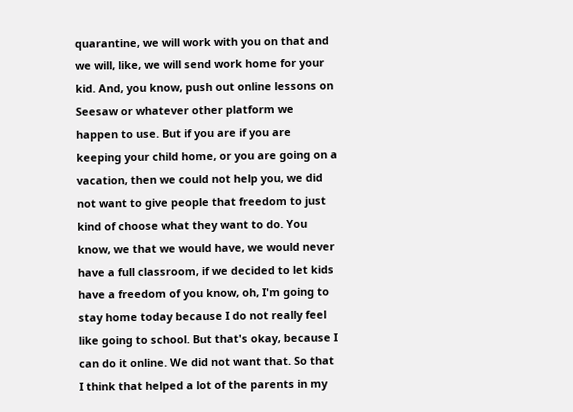quarantine, we will work with you on that and we will, like, we will send work home for your kid. And, you know, push out online lessons on Seesaw or whatever other platform we happen to use. But if you are if you are keeping your child home, or you are going on a vacation, then we could not help you, we did not want to give people that freedom to just kind of choose what they want to do. You know, we that we would have, we would never have a full classroom, if we decided to let kids have a freedom of you know, oh, I'm going to stay home today because I do not really feel like going to school. But that's okay, because I can do it online. We did not want that. So that I think that helped a lot of the parents in my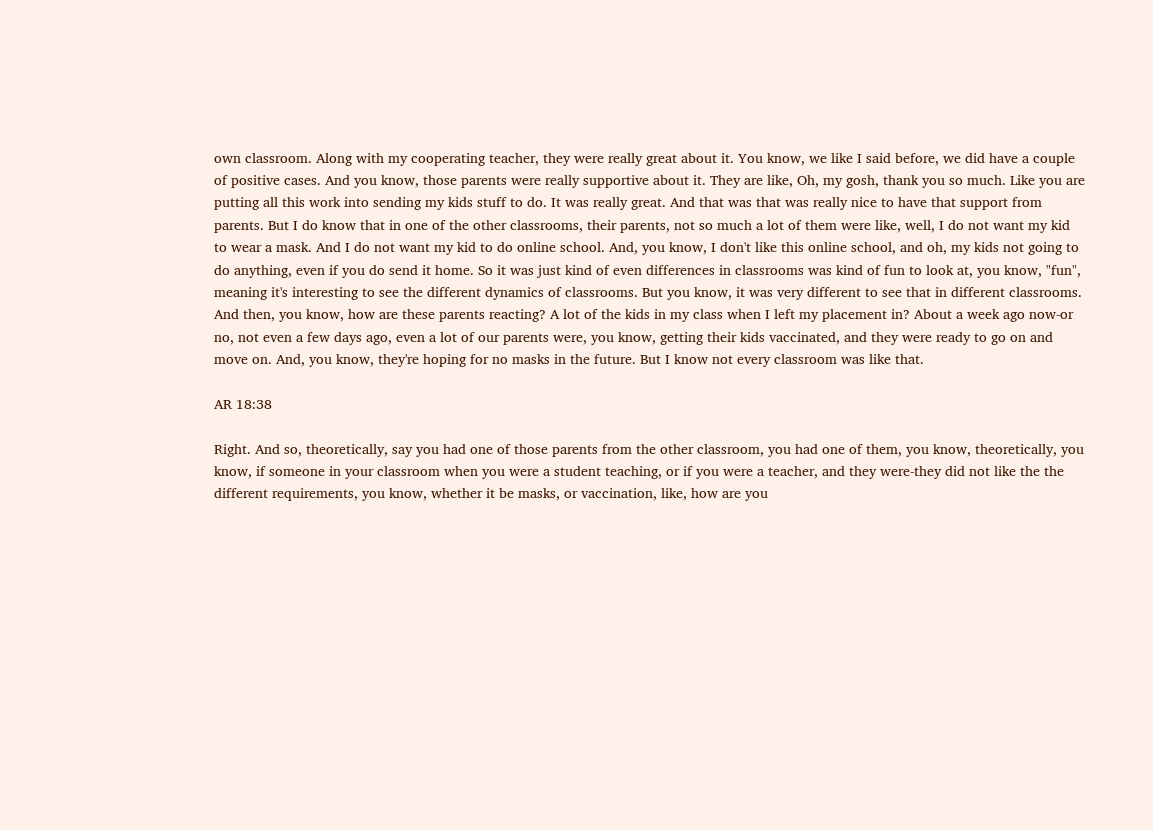own classroom. Along with my cooperating teacher, they were really great about it. You know, we like I said before, we did have a couple of positive cases. And you know, those parents were really supportive about it. They are like, Oh, my gosh, thank you so much. Like you are putting all this work into sending my kids stuff to do. It was really great. And that was that was really nice to have that support from parents. But I do know that in one of the other classrooms, their parents, not so much a lot of them were like, well, I do not want my kid to wear a mask. And I do not want my kid to do online school. And, you know, I don't like this online school, and oh, my kids not going to do anything, even if you do send it home. So it was just kind of even differences in classrooms was kind of fun to look at, you know, "fun", meaning it's interesting to see the different dynamics of classrooms. But you know, it was very different to see that in different classrooms. And then, you know, how are these parents reacting? A lot of the kids in my class when I left my placement in? About a week ago now-or no, not even a few days ago, even a lot of our parents were, you know, getting their kids vaccinated, and they were ready to go on and move on. And, you know, they're hoping for no masks in the future. But I know not every classroom was like that.

AR 18:38

Right. And so, theoretically, say you had one of those parents from the other classroom, you had one of them, you know, theoretically, you know, if someone in your classroom when you were a student teaching, or if you were a teacher, and they were-they did not like the the different requirements, you know, whether it be masks, or vaccination, like, how are you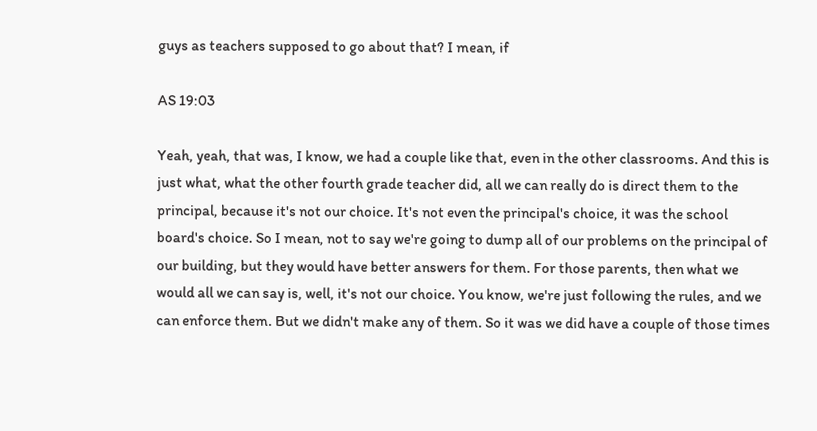guys as teachers supposed to go about that? I mean, if

AS 19:03

Yeah, yeah, that was, I know, we had a couple like that, even in the other classrooms. And this is just what, what the other fourth grade teacher did, all we can really do is direct them to the principal, because it's not our choice. It's not even the principal's choice, it was the school board's choice. So I mean, not to say we're going to dump all of our problems on the principal of our building, but they would have better answers for them. For those parents, then what we would all we can say is, well, it's not our choice. You know, we're just following the rules, and we can enforce them. But we didn't make any of them. So it was we did have a couple of those times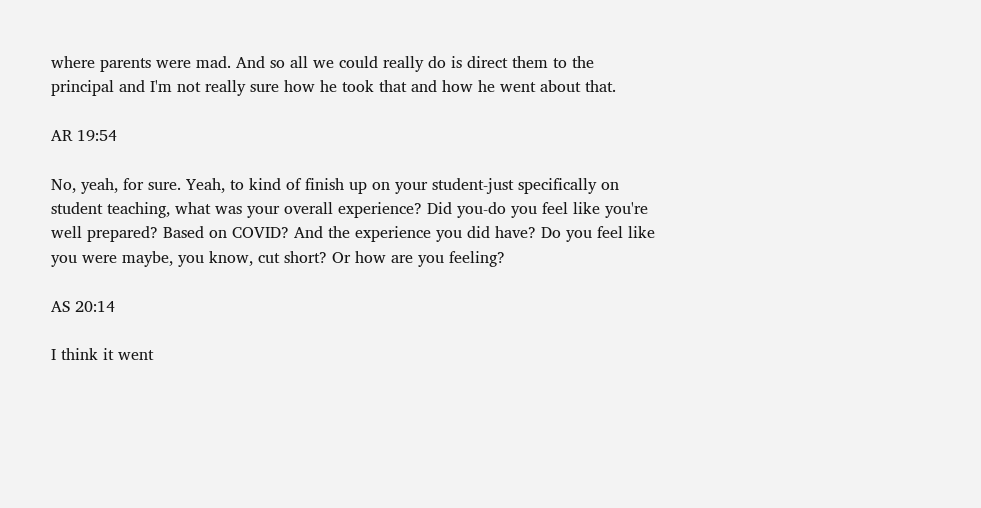where parents were mad. And so all we could really do is direct them to the principal and I'm not really sure how he took that and how he went about that.

AR 19:54

No, yeah, for sure. Yeah, to kind of finish up on your student-just specifically on student teaching, what was your overall experience? Did you-do you feel like you're well prepared? Based on COVID? And the experience you did have? Do you feel like you were maybe, you know, cut short? Or how are you feeling?

AS 20:14

I think it went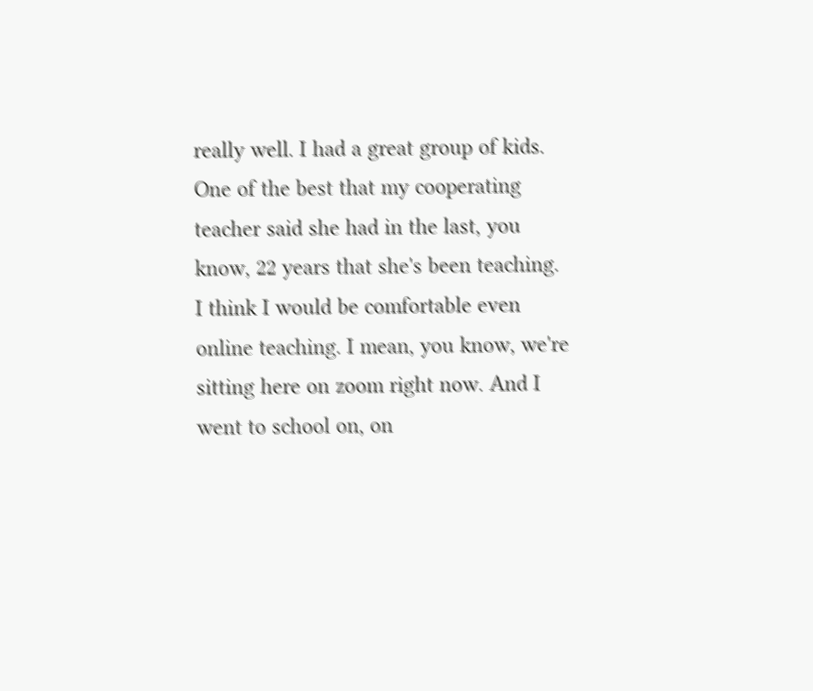really well. I had a great group of kids. One of the best that my cooperating teacher said she had in the last, you know, 22 years that she's been teaching. I think I would be comfortable even online teaching. I mean, you know, we're sitting here on zoom right now. And I went to school on, on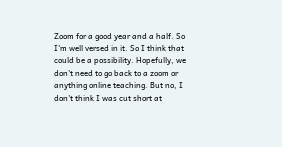Zoom for a good year and a half. So I'm well versed in it. So I think that could be a possibility. Hopefully, we don't need to go back to a zoom or anything online teaching. But no, I don't think I was cut short at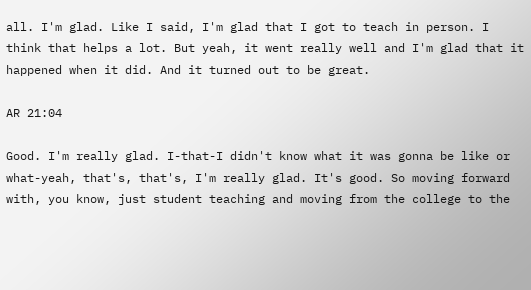all. I'm glad. Like I said, I'm glad that I got to teach in person. I think that helps a lot. But yeah, it went really well and I'm glad that it happened when it did. And it turned out to be great.

AR 21:04

Good. I'm really glad. I-that-I didn't know what it was gonna be like or what-yeah, that's, that's, I'm really glad. It's good. So moving forward with, you know, just student teaching and moving from the college to the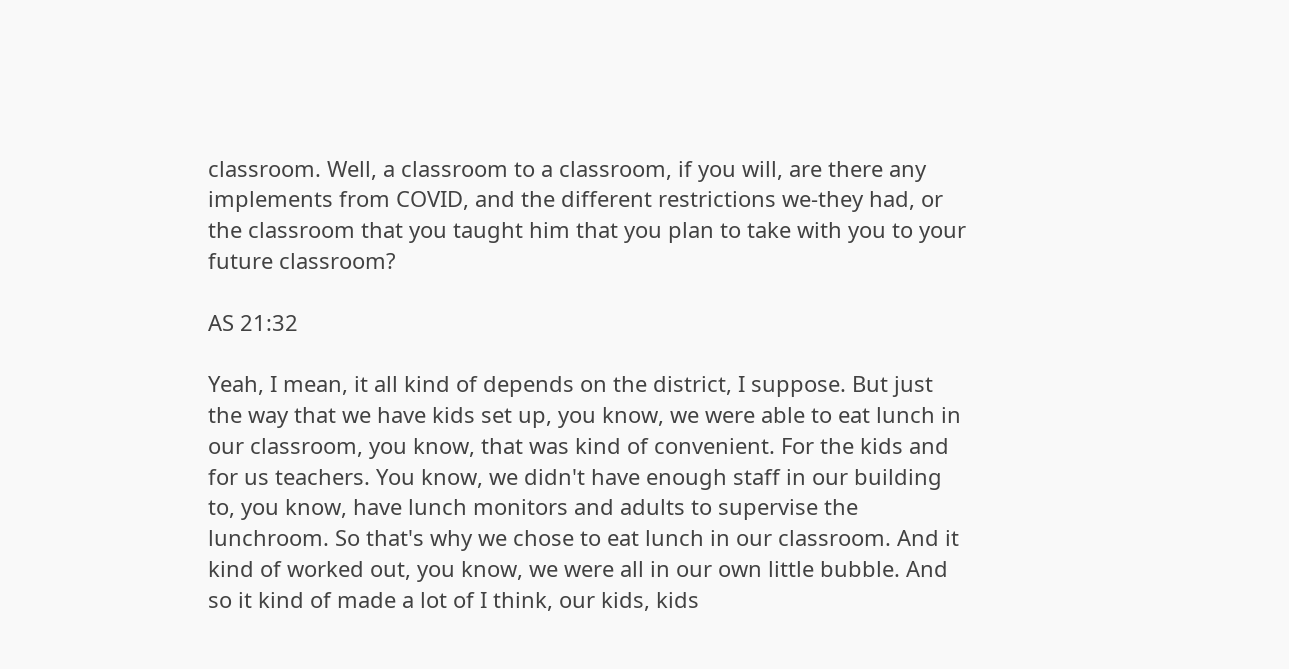classroom. Well, a classroom to a classroom, if you will, are there any implements from COVID, and the different restrictions we-they had, or the classroom that you taught him that you plan to take with you to your future classroom?

AS 21:32

Yeah, I mean, it all kind of depends on the district, I suppose. But just the way that we have kids set up, you know, we were able to eat lunch in our classroom, you know, that was kind of convenient. For the kids and for us teachers. You know, we didn't have enough staff in our building to, you know, have lunch monitors and adults to supervise the lunchroom. So that's why we chose to eat lunch in our classroom. And it kind of worked out, you know, we were all in our own little bubble. And so it kind of made a lot of I think, our kids, kids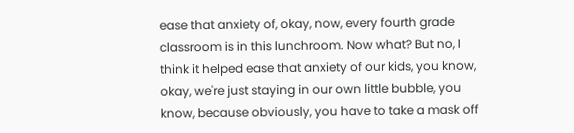ease that anxiety of, okay, now, every fourth grade classroom is in this lunchroom. Now what? But no, I think it helped ease that anxiety of our kids, you know, okay, we're just staying in our own little bubble, you know, because obviously, you have to take a mask off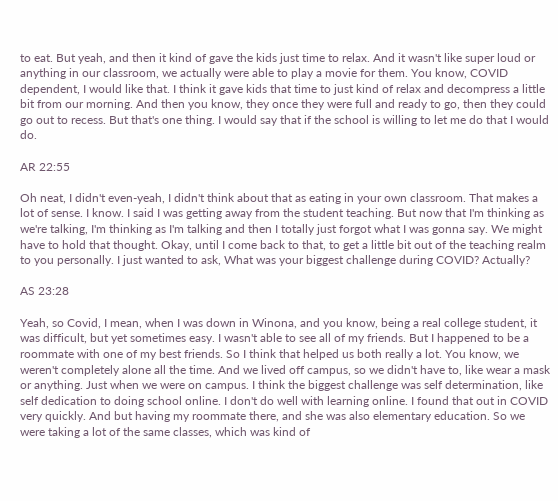to eat. But yeah, and then it kind of gave the kids just time to relax. And it wasn't like super loud or anything in our classroom, we actually were able to play a movie for them. You know, COVID dependent, I would like that. I think it gave kids that time to just kind of relax and decompress a little bit from our morning. And then you know, they once they were full and ready to go, then they could go out to recess. But that's one thing. I would say that if the school is willing to let me do that I would do.

AR 22:55

Oh neat, I didn't even-yeah, I didn't think about that as eating in your own classroom. That makes a lot of sense. I know. I said I was getting away from the student teaching. But now that I'm thinking as we're talking, I'm thinking as I'm talking and then I totally just forgot what I was gonna say. We might have to hold that thought. Okay, until I come back to that, to get a little bit out of the teaching realm to you personally. I just wanted to ask, What was your biggest challenge during COVID? Actually?

AS 23:28

Yeah, so Covid, I mean, when I was down in Winona, and you know, being a real college student, it was difficult, but yet sometimes easy. I wasn't able to see all of my friends. But I happened to be a roommate with one of my best friends. So I think that helped us both really a lot. You know, we weren't completely alone all the time. And we lived off campus, so we didn't have to, like wear a mask or anything. Just when we were on campus. I think the biggest challenge was self determination, like self dedication to doing school online. I don't do well with learning online. I found that out in COVID very quickly. And but having my roommate there, and she was also elementary education. So we were taking a lot of the same classes, which was kind of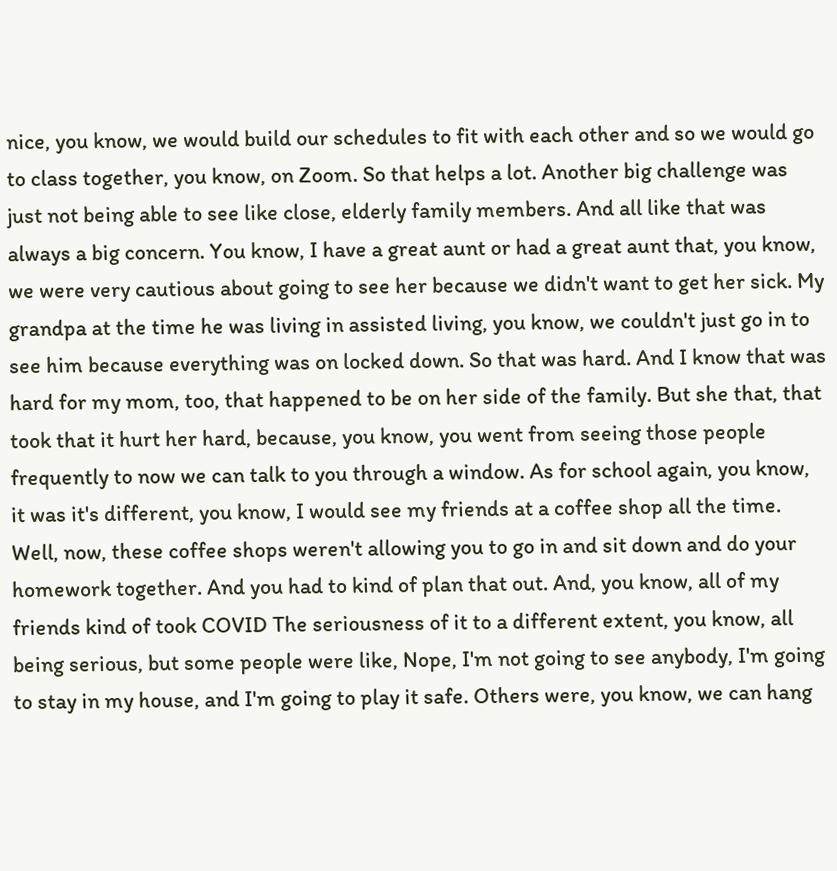nice, you know, we would build our schedules to fit with each other and so we would go to class together, you know, on Zoom. So that helps a lot. Another big challenge was just not being able to see like close, elderly family members. And all like that was always a big concern. You know, I have a great aunt or had a great aunt that, you know, we were very cautious about going to see her because we didn't want to get her sick. My grandpa at the time he was living in assisted living, you know, we couldn't just go in to see him because everything was on locked down. So that was hard. And I know that was hard for my mom, too, that happened to be on her side of the family. But she that, that took that it hurt her hard, because, you know, you went from seeing those people frequently to now we can talk to you through a window. As for school again, you know, it was it's different, you know, I would see my friends at a coffee shop all the time. Well, now, these coffee shops weren't allowing you to go in and sit down and do your homework together. And you had to kind of plan that out. And, you know, all of my friends kind of took COVID The seriousness of it to a different extent, you know, all being serious, but some people were like, Nope, I'm not going to see anybody, I'm going to stay in my house, and I'm going to play it safe. Others were, you know, we can hang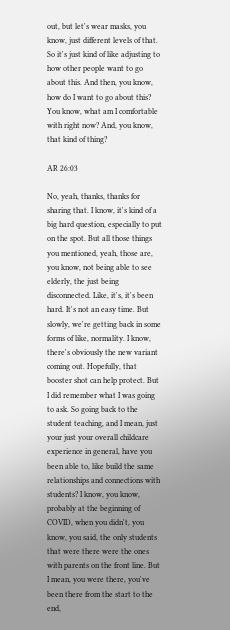out, but let's wear masks, you know, just different levels of that. So it's just kind of like adjusting to how other people want to go about this. And then, you know, how do I want to go about this? You know, what am I comfortable with right now? And, you know, that kind of thing?

AR 26:03

No, yeah, thanks, thanks for sharing that. I know, it's kind of a big hard question, especially to put on the spot. But all those things you mentioned, yeah, those are, you know, not being able to see elderly, the just being disconnected. Like, it's, it's been hard. It's not an easy time. But slowly, we're getting back in some forms of like, normality. I know, there's obviously the new variant coming out. Hopefully, that booster shot can help protect. But I did remember what I was going to ask. So going back to the student teaching, and I mean, just your just your overall childcare experience in general, have you been able to, like build the same relationships and connections with students? I know, you know, probably at the beginning of COVID, when you didn't, you know, you said, the only students that were there were the ones with parents on the front line. But I mean, you were there, you've been there from the start to the end,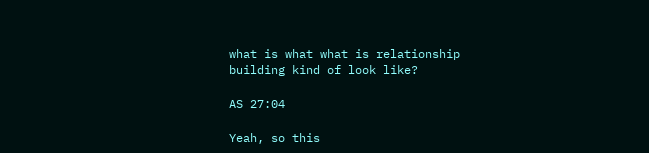what is what what is relationship building kind of look like?

AS 27:04

Yeah, so this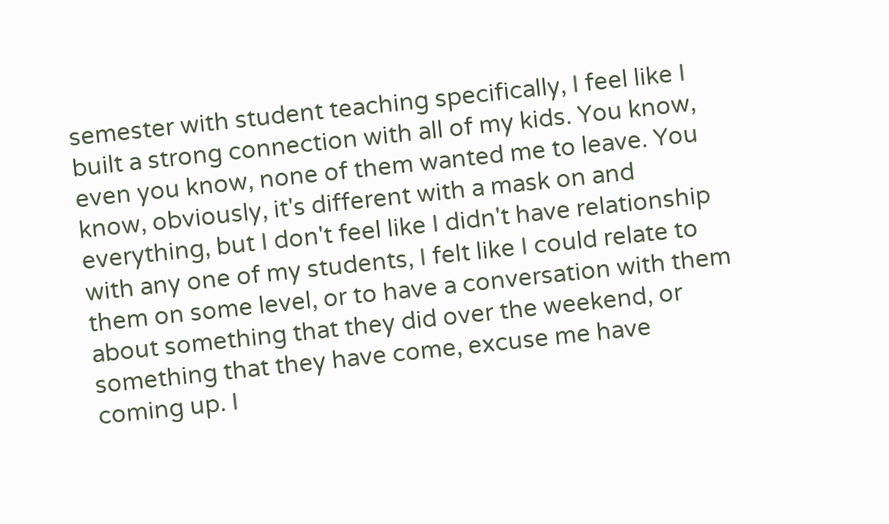semester with student teaching specifically, I feel like I built a strong connection with all of my kids. You know, even you know, none of them wanted me to leave. You know, obviously, it's different with a mask on and everything, but I don't feel like I didn't have relationship with any one of my students, I felt like I could relate to them on some level, or to have a conversation with them about something that they did over the weekend, or something that they have come, excuse me have coming up. I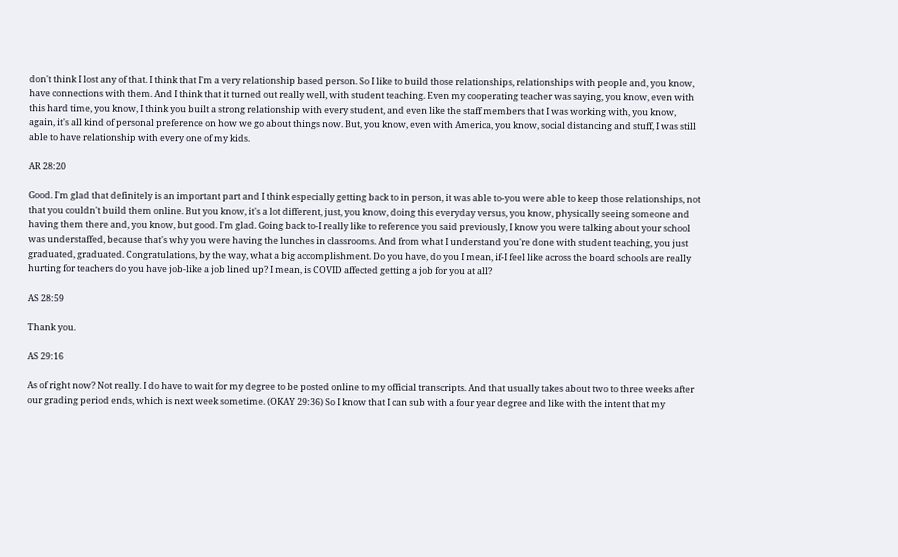don't think I lost any of that. I think that I'm a very relationship based person. So I like to build those relationships, relationships with people and, you know, have connections with them. And I think that it turned out really well, with student teaching. Even my cooperating teacher was saying, you know, even with this hard time, you know, I think you built a strong relationship with every student, and even like the staff members that I was working with, you know, again, it's all kind of personal preference on how we go about things now. But, you know, even with America, you know, social distancing and stuff, I was still able to have relationship with every one of my kids.

AR 28:20

Good. I'm glad that definitely is an important part and I think especially getting back to in person, it was able to-you were able to keep those relationships, not that you couldn't build them online. But you know, it's a lot different, just, you know, doing this everyday versus, you know, physically seeing someone and having them there and, you know, but good. I'm glad. Going back to-I really like to reference you said previously, I know you were talking about your school was understaffed, because that's why you were having the lunches in classrooms. And from what I understand you're done with student teaching, you just graduated, graduated. Congratulations, by the way, what a big accomplishment. Do you have, do you I mean, if-I feel like across the board schools are really hurting for teachers do you have job-like a job lined up? I mean, is COVID affected getting a job for you at all?

AS 28:59

Thank you.

AS 29:16

As of right now? Not really. I do have to wait for my degree to be posted online to my official transcripts. And that usually takes about two to three weeks after our grading period ends, which is next week sometime. (OKAY 29:36) So I know that I can sub with a four year degree and like with the intent that my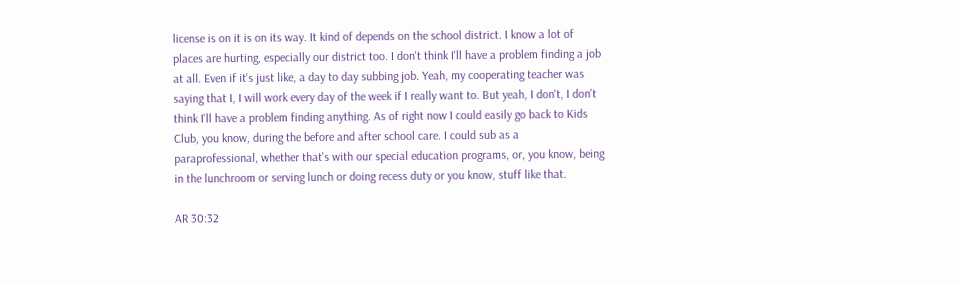license is on it is on its way. It kind of depends on the school district. I know a lot of places are hurting, especially our district too. I don't think I'll have a problem finding a job at all. Even if it's just like, a day to day subbing job. Yeah, my cooperating teacher was saying that I, I will work every day of the week if I really want to. But yeah, I don't, I don't think I'll have a problem finding anything. As of right now I could easily go back to Kids Club, you know, during the before and after school care. I could sub as a paraprofessional, whether that's with our special education programs, or, you know, being in the lunchroom or serving lunch or doing recess duty or you know, stuff like that.

AR 30:32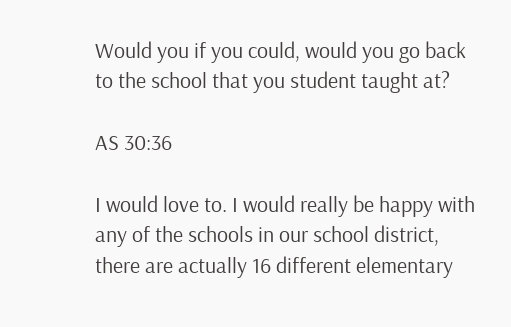Would you if you could, would you go back to the school that you student taught at?

AS 30:36

I would love to. I would really be happy with any of the schools in our school district, there are actually 16 different elementary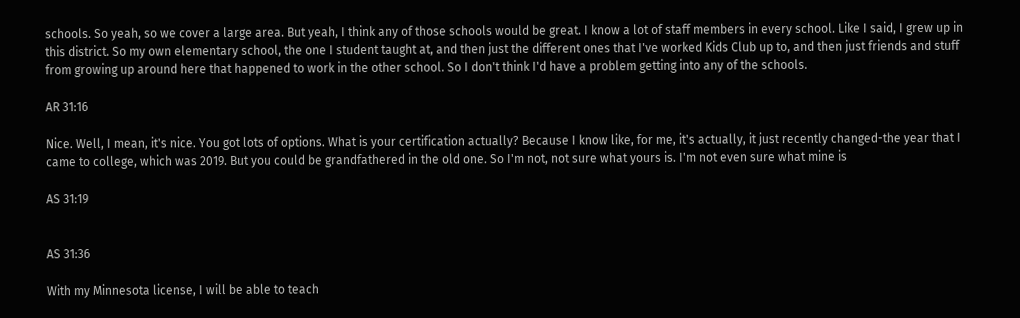schools. So yeah, so we cover a large area. But yeah, I think any of those schools would be great. I know a lot of staff members in every school. Like I said, I grew up in this district. So my own elementary school, the one I student taught at, and then just the different ones that I've worked Kids Club up to, and then just friends and stuff from growing up around here that happened to work in the other school. So I don't think I'd have a problem getting into any of the schools.

AR 31:16

Nice. Well, I mean, it's nice. You got lots of options. What is your certification actually? Because I know like, for me, it's actually, it just recently changed-the year that I came to college, which was 2019. But you could be grandfathered in the old one. So I'm not, not sure what yours is. I'm not even sure what mine is

AS 31:19


AS 31:36

With my Minnesota license, I will be able to teach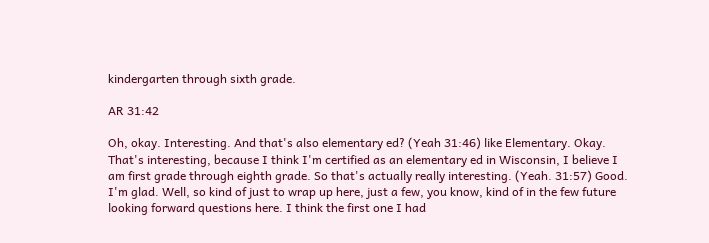kindergarten through sixth grade.

AR 31:42

Oh, okay. Interesting. And that's also elementary ed? (Yeah 31:46) like Elementary. Okay. That's interesting, because I think I'm certified as an elementary ed in Wisconsin, I believe I am first grade through eighth grade. So that's actually really interesting. (Yeah. 31:57) Good. I'm glad. Well, so kind of just to wrap up here, just a few, you know, kind of in the few future looking forward questions here. I think the first one I had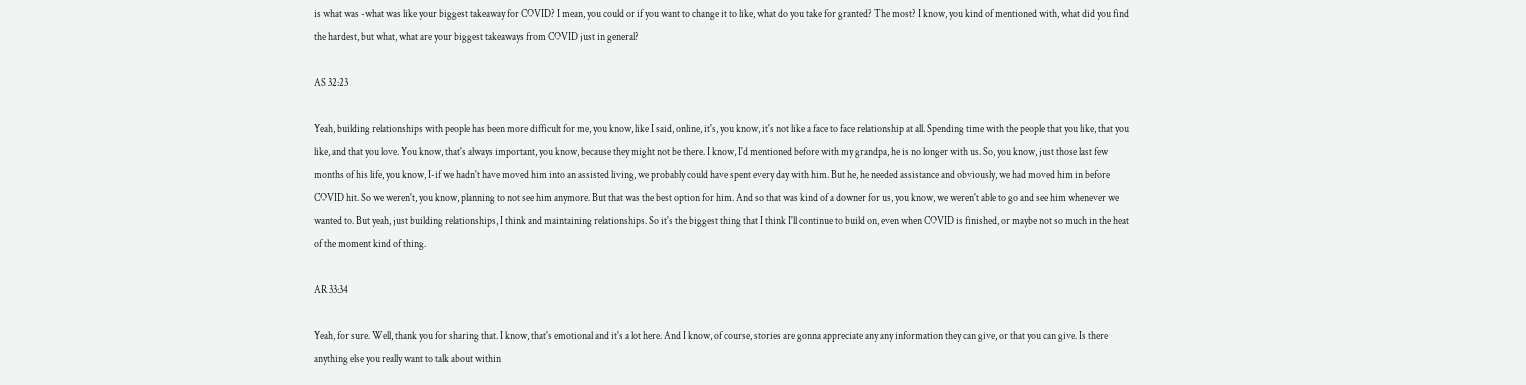is what was -what was like your biggest takeaway for COVID? I mean, you could or if you want to change it to like, what do you take for granted? The most? I know, you kind of mentioned with, what did you find the hardest, but what, what are your biggest takeaways from COVID just in general?

AS 32:23

Yeah, building relationships with people has been more difficult for me, you know, like I said, online, it's, you know, it's not like a face to face relationship at all. Spending time with the people that you like, that you like, and that you love. You know, that's always important, you know, because they might not be there. I know, I'd mentioned before with my grandpa, he is no longer with us. So, you know, just those last few months of his life, you know, I-if we hadn't have moved him into an assisted living, we probably could have spent every day with him. But he, he needed assistance and obviously, we had moved him in before COVID hit. So we weren't, you know, planning to not see him anymore. But that was the best option for him. And so that was kind of a downer for us, you know, we weren't able to go and see him whenever we wanted to. But yeah, just building relationships, I think and maintaining relationships. So it's the biggest thing that I think I'll continue to build on, even when COVID is finished, or maybe not so much in the heat of the moment kind of thing.

AR 33:34

Yeah, for sure. Well, thank you for sharing that. I know, that's emotional and it's a lot here. And I know, of course, stories are gonna appreciate any any information they can give, or that you can give. Is there anything else you really want to talk about within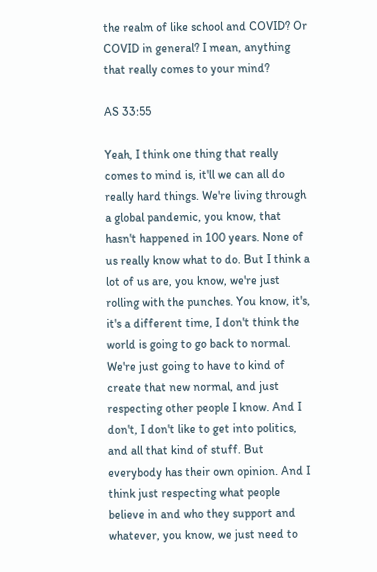the realm of like school and COVID? Or COVID in general? I mean, anything that really comes to your mind?

AS 33:55

Yeah, I think one thing that really comes to mind is, it'll we can all do really hard things. We're living through a global pandemic, you know, that hasn't happened in 100 years. None of us really know what to do. But I think a lot of us are, you know, we're just rolling with the punches. You know, it's, it's a different time, I don't think the world is going to go back to normal. We're just going to have to kind of create that new normal, and just respecting other people I know. And I don't, I don't like to get into politics, and all that kind of stuff. But everybody has their own opinion. And I think just respecting what people believe in and who they support and whatever, you know, we just need to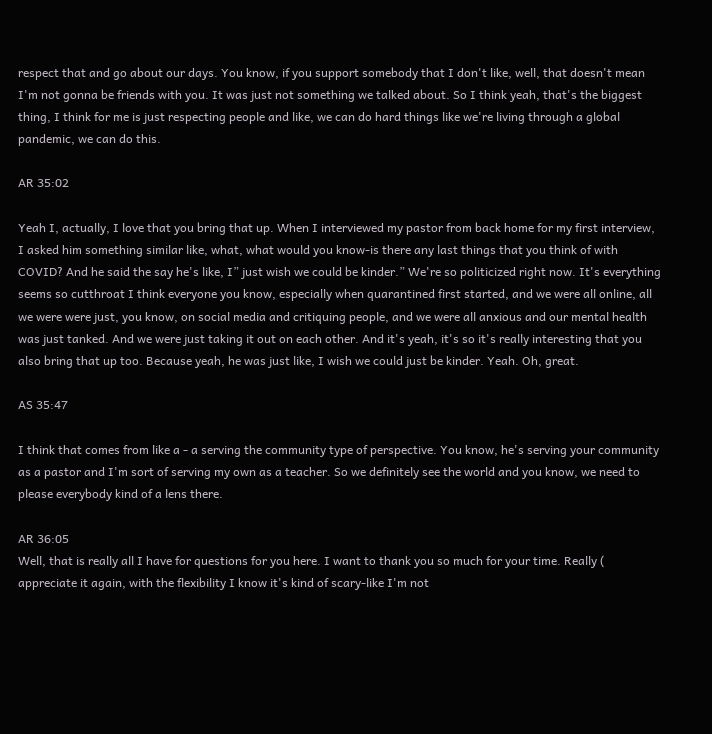respect that and go about our days. You know, if you support somebody that I don't like, well, that doesn't mean I'm not gonna be friends with you. It was just not something we talked about. So I think yeah, that's the biggest thing, I think for me is just respecting people and like, we can do hard things like we're living through a global pandemic, we can do this.

AR 35:02

Yeah I, actually, I love that you bring that up. When I interviewed my pastor from back home for my first interview, I asked him something similar like, what, what would you know-is there any last things that you think of with COVID? And he said the say he's like, I” just wish we could be kinder.” We're so politicized right now. It's everything seems so cutthroat I think everyone you know, especially when quarantined first started, and we were all online, all we were were just, you know, on social media and critiquing people, and we were all anxious and our mental health was just tanked. And we were just taking it out on each other. And it's yeah, it's so it's really interesting that you also bring that up too. Because yeah, he was just like, I wish we could just be kinder. Yeah. Oh, great.

AS 35:47

I think that comes from like a - a serving the community type of perspective. You know, he's serving your community as a pastor and I'm sort of serving my own as a teacher. So we definitely see the world and you know, we need to please everybody kind of a lens there.

AR 36:05
Well, that is really all I have for questions for you here. I want to thank you so much for your time. Really ( appreciate it again, with the flexibility I know it's kind of scary-like I'm not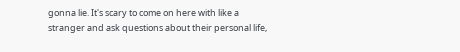gonna lie. It's scary to come on here with like a stranger and ask questions about their personal life,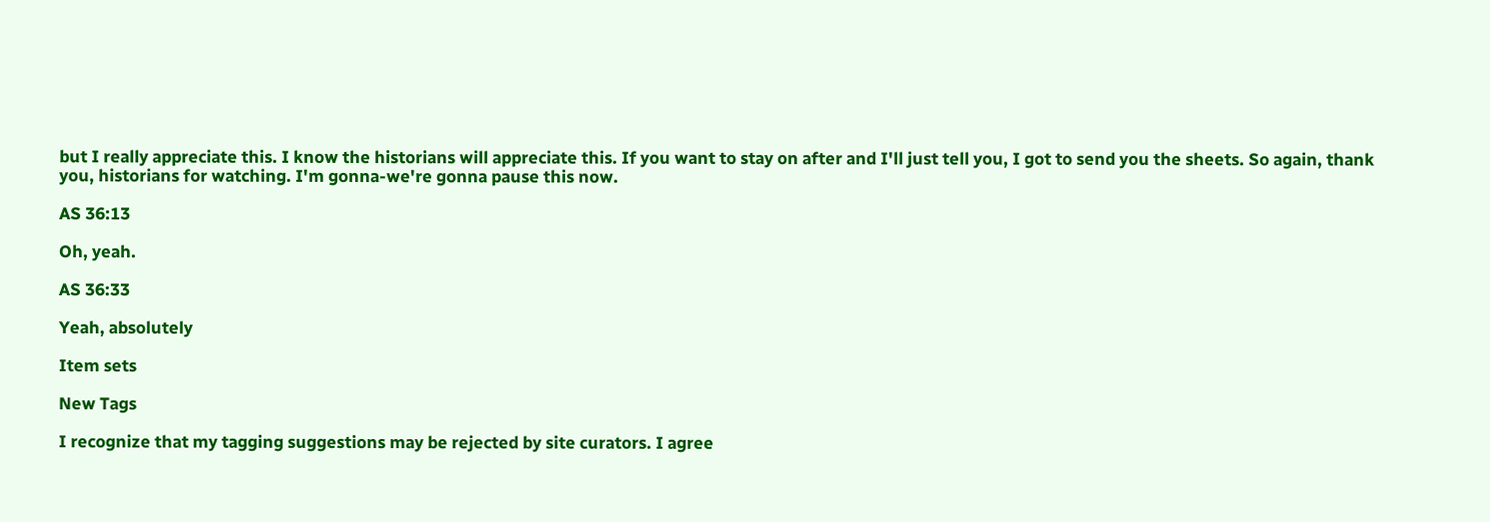but I really appreciate this. I know the historians will appreciate this. If you want to stay on after and I'll just tell you, I got to send you the sheets. So again, thank you, historians for watching. I'm gonna-we're gonna pause this now.

AS 36:13

Oh, yeah.

AS 36:33

Yeah, absolutely

Item sets

New Tags

I recognize that my tagging suggestions may be rejected by site curators. I agree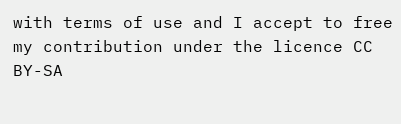with terms of use and I accept to free my contribution under the licence CC BY-SA